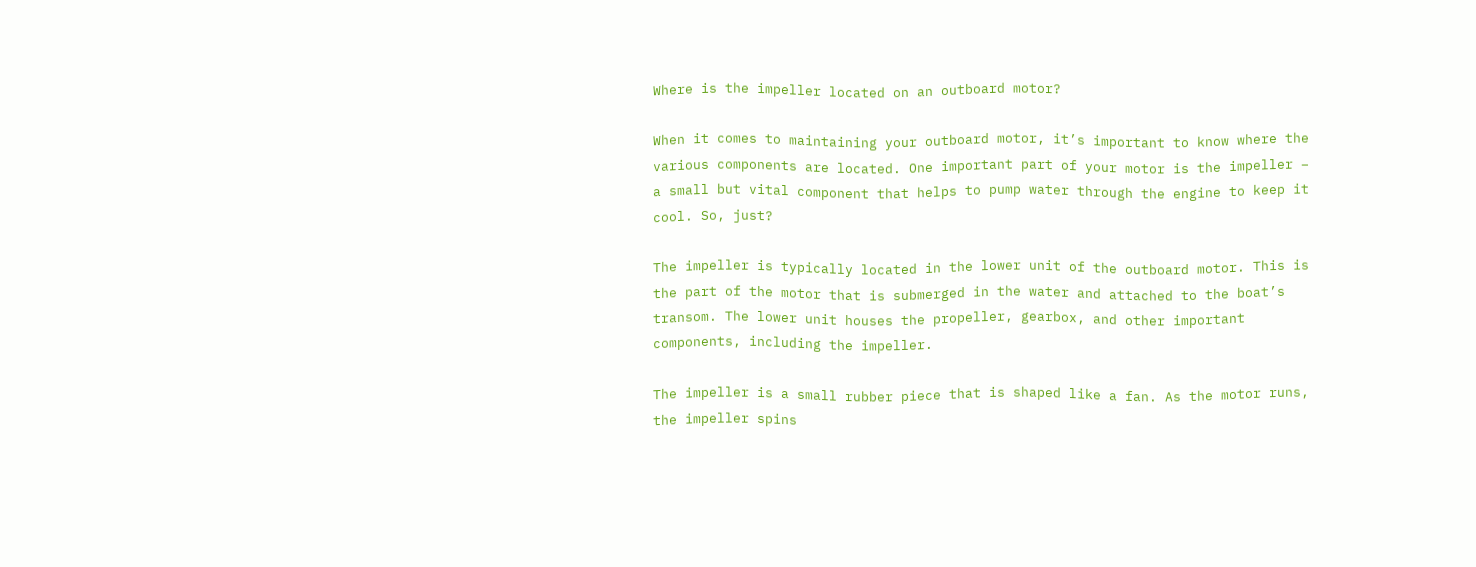Where is the impeller located on an outboard motor?

When it comes to maintaining your outboard motor, it’s important to know where the various components are located. One important part of your motor is the impeller – a small but vital component that helps to pump water through the engine to keep it cool. So, just?

The impeller is typically located in the lower unit of the outboard motor. This is the part of the motor that is submerged in the water and attached to the boat’s transom. The lower unit houses the propeller, gearbox, and other important components, including the impeller.

The impeller is a small rubber piece that is shaped like a fan. As the motor runs, the impeller spins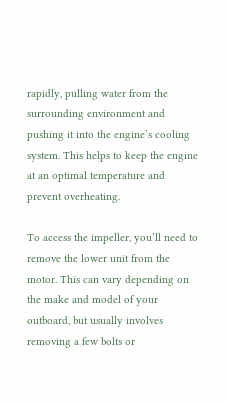rapidly, pulling water from the surrounding environment and pushing it into the engine’s cooling system. This helps to keep the engine at an optimal temperature and prevent overheating.

To access the impeller, you’ll need to remove the lower unit from the motor. This can vary depending on the make and model of your outboard, but usually involves removing a few bolts or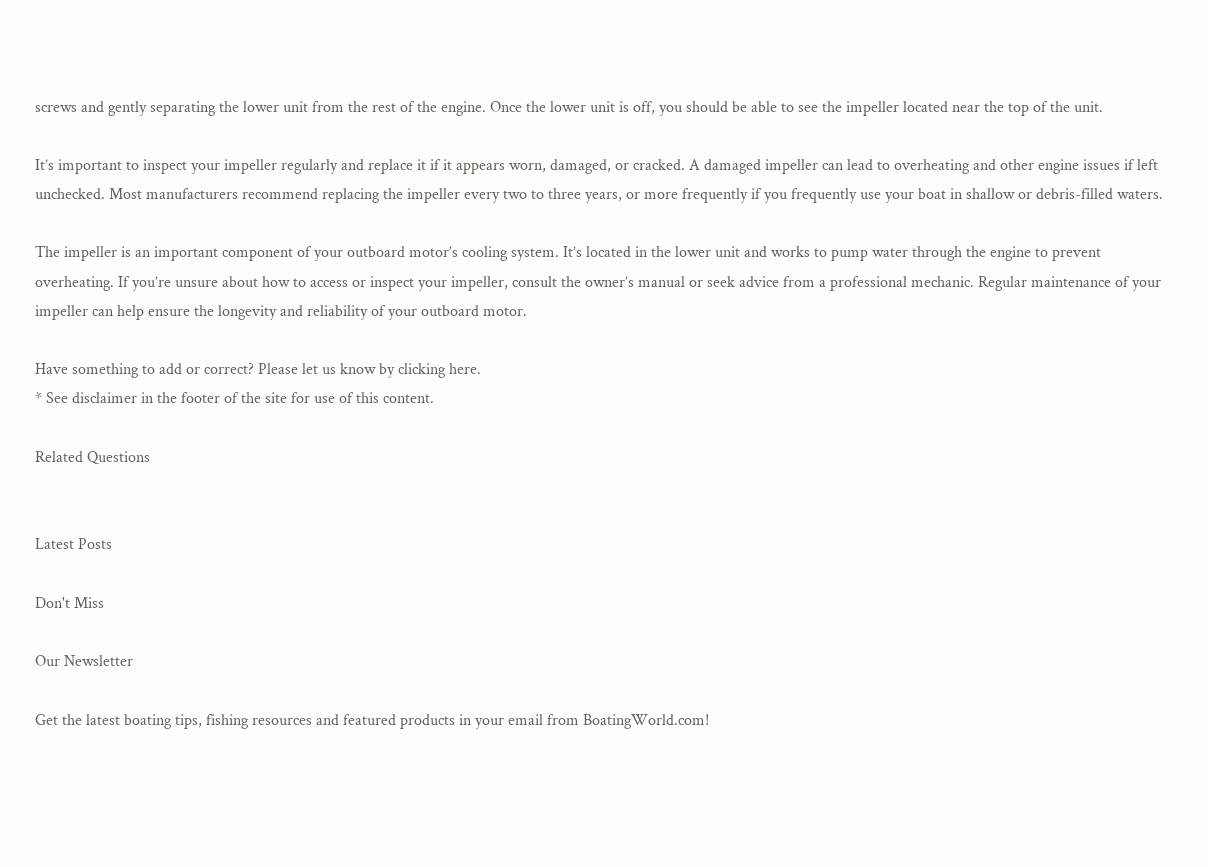screws and gently separating the lower unit from the rest of the engine. Once the lower unit is off, you should be able to see the impeller located near the top of the unit.

It’s important to inspect your impeller regularly and replace it if it appears worn, damaged, or cracked. A damaged impeller can lead to overheating and other engine issues if left unchecked. Most manufacturers recommend replacing the impeller every two to three years, or more frequently if you frequently use your boat in shallow or debris-filled waters.

The impeller is an important component of your outboard motor’s cooling system. It’s located in the lower unit and works to pump water through the engine to prevent overheating. If you’re unsure about how to access or inspect your impeller, consult the owner’s manual or seek advice from a professional mechanic. Regular maintenance of your impeller can help ensure the longevity and reliability of your outboard motor.

Have something to add or correct? Please let us know by clicking here.
* See disclaimer in the footer of the site for use of this content.

Related Questions


Latest Posts

Don't Miss

Our Newsletter

Get the latest boating tips, fishing resources and featured products in your email from BoatingWorld.com!